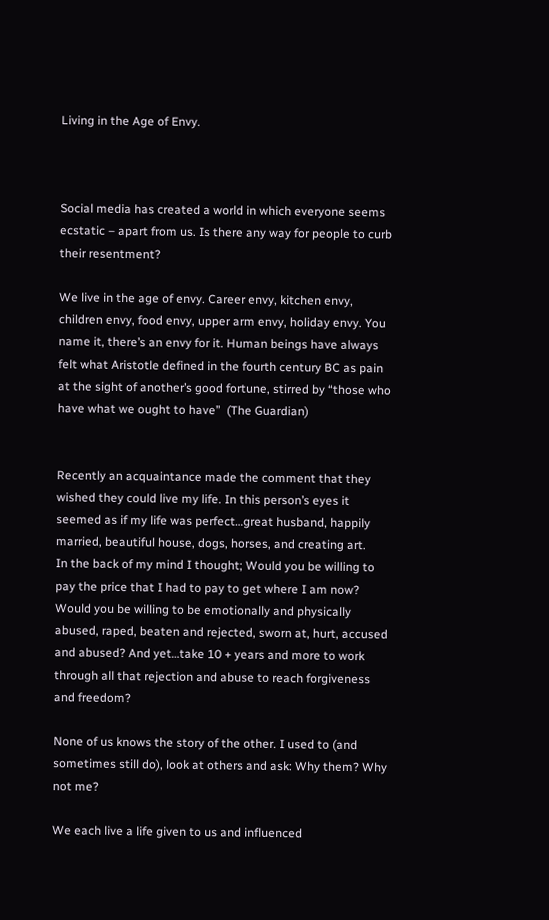Living in the Age of Envy.



Social media has created a world in which everyone seems ecstatic – apart from us. Is there any way for people to curb their resentment?

We live in the age of envy. Career envy, kitchen envy, children envy, food envy, upper arm envy, holiday envy. You name it, there’s an envy for it. Human beings have always felt what Aristotle defined in the fourth century BC as pain at the sight of another’s good fortune, stirred by “those who have what we ought to have”  (The Guardian)


Recently an acquaintance made the comment that they wished they could live my life. In this person’s eyes it seemed as if my life was perfect…great husband, happily married, beautiful house, dogs, horses, and creating art.
In the back of my mind I thought; Would you be willing to pay the price that I had to pay to get where I am now? Would you be willing to be emotionally and physically abused, raped, beaten and rejected, sworn at, hurt, accused and abused? And yet…take 10 + years and more to work through all that rejection and abuse to reach forgiveness and freedom?

None of us knows the story of the other. I used to (and sometimes still do), look at others and ask: Why them? Why not me?

We each live a life given to us and influenced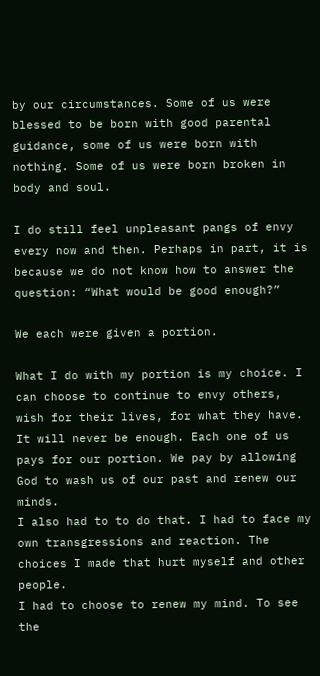by our circumstances. Some of us were blessed to be born with good parental guidance, some of us were born with nothing. Some of us were born broken in body and soul.

I do still feel unpleasant pangs of envy every now and then. Perhaps in part, it is because we do not know how to answer the question: “What would be good enough?”

We each were given a portion.

What I do with my portion is my choice. I can choose to continue to envy others, wish for their lives, for what they have. It will never be enough. Each one of us pays for our portion. We pay by allowing God to wash us of our past and renew our minds.
I also had to to do that. I had to face my own transgressions and reaction. The choices I made that hurt myself and other people.
I had to choose to renew my mind. To see the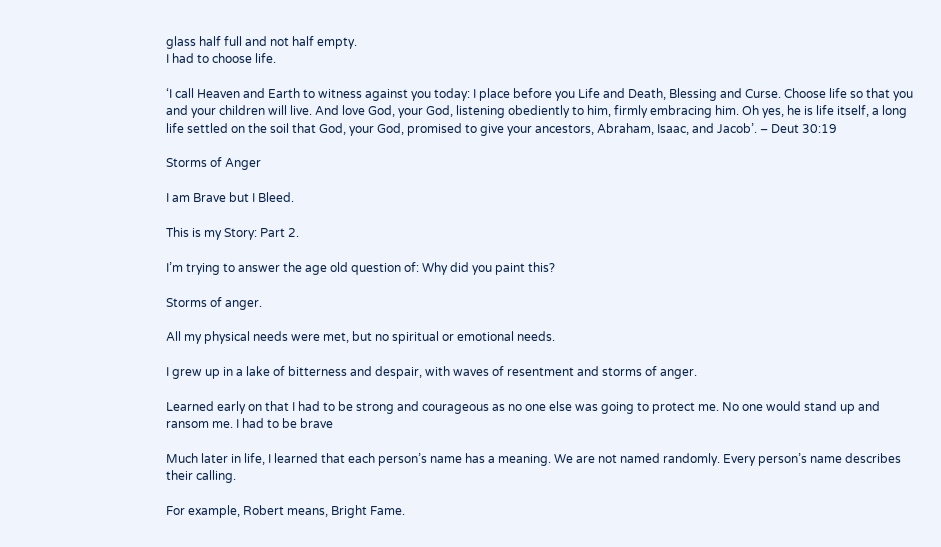glass half full and not half empty.
I had to choose life.

‘I call Heaven and Earth to witness against you today: I place before you Life and Death, Blessing and Curse. Choose life so that you and your children will live. And love God, your God, listening obediently to him, firmly embracing him. Oh yes, he is life itself, a long life settled on the soil that God, your God, promised to give your ancestors, Abraham, Isaac, and Jacob’. – Deut 30:19

Storms of Anger

I am Brave but I Bleed.

This is my Story: Part 2.

I’m trying to answer the age old question of: Why did you paint this?

Storms of anger.

All my physical needs were met, but no spiritual or emotional needs.

I grew up in a lake of bitterness and despair, with waves of resentment and storms of anger.

Learned early on that I had to be strong and courageous as no one else was going to protect me. No one would stand up and ransom me. I had to be brave

Much later in life, I learned that each person’s name has a meaning. We are not named randomly. Every person’s name describes their calling.

For example, Robert means, Bright Fame.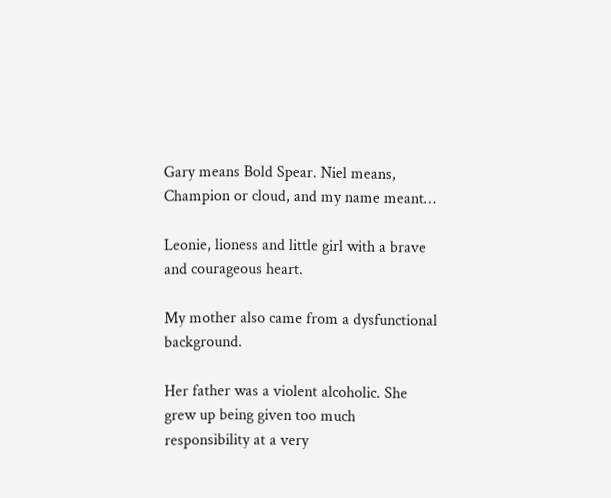Gary means Bold Spear. Niel means, Champion or cloud, and my name meant…

Leonie, lioness and little girl with a brave and courageous heart.

My mother also came from a dysfunctional  background.

Her father was a violent alcoholic. She grew up being given too much responsibility at a very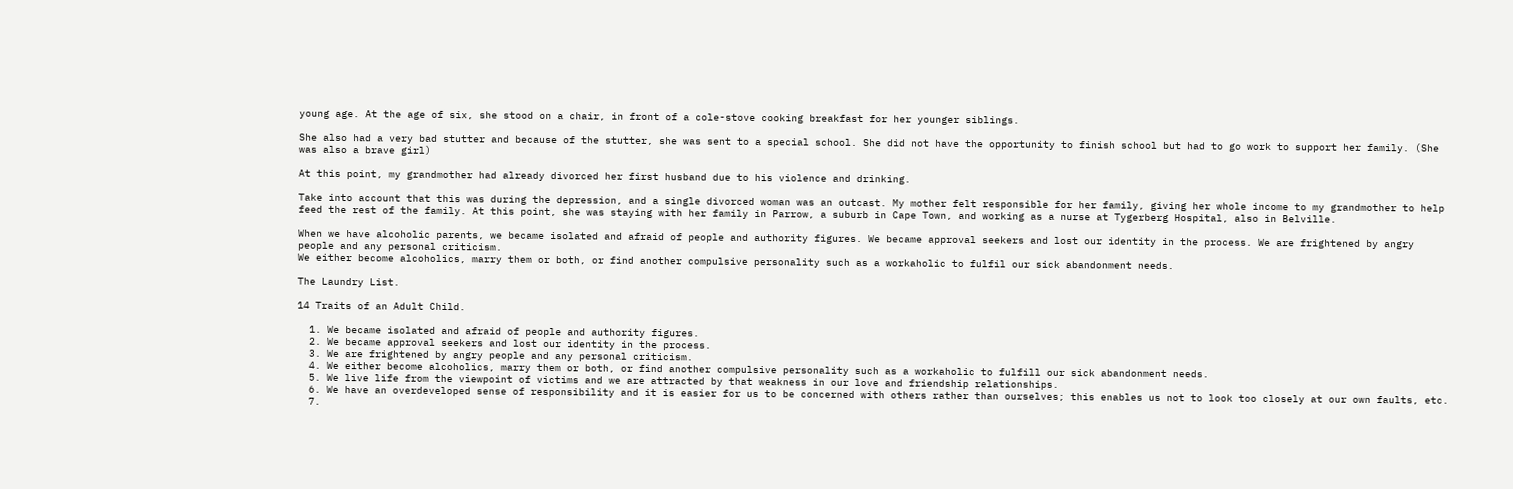young age. At the age of six, she stood on a chair, in front of a cole-stove cooking breakfast for her younger siblings.

She also had a very bad stutter and because of the stutter, she was sent to a special school. She did not have the opportunity to finish school but had to go work to support her family. (She was also a brave girl)

At this point, my grandmother had already divorced her first husband due to his violence and drinking.

Take into account that this was during the depression, and a single divorced woman was an outcast. My mother felt responsible for her family, giving her whole income to my grandmother to help feed the rest of the family. At this point, she was staying with her family in Parrow, a suburb in Cape Town, and working as a nurse at Tygerberg Hospital, also in Belville.

When we have alcoholic parents, we became isolated and afraid of people and authority figures. We became approval seekers and lost our identity in the process. We are frightened by angry people and any personal criticism.
We either become alcoholics, marry them or both, or find another compulsive personality such as a workaholic to fulfil our sick abandonment needs.

The Laundry List.

14 Traits of an Adult Child.

  1. We became isolated and afraid of people and authority figures.
  2. We became approval seekers and lost our identity in the process.
  3. We are frightened by angry people and any personal criticism.
  4. We either become alcoholics, marry them or both, or find another compulsive personality such as a workaholic to fulfill our sick abandonment needs.
  5. We live life from the viewpoint of victims and we are attracted by that weakness in our love and friendship relationships.
  6. We have an overdeveloped sense of responsibility and it is easier for us to be concerned with others rather than ourselves; this enables us not to look too closely at our own faults, etc.
  7.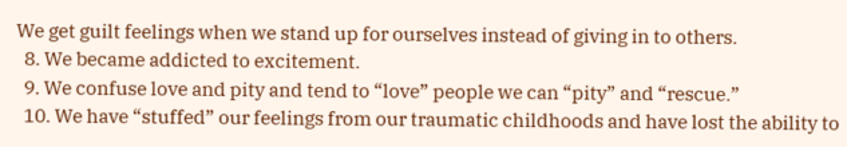We get guilt feelings when we stand up for ourselves instead of giving in to others.
  8. We became addicted to excitement.
  9. We confuse love and pity and tend to “love” people we can “pity” and “rescue.”
  10. We have “stuffed” our feelings from our traumatic childhoods and have lost the ability to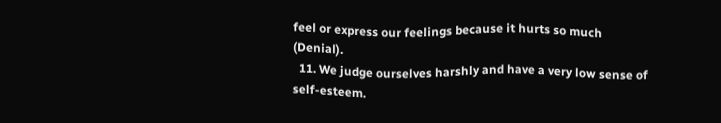feel or express our feelings because it hurts so much (Denial).
  11. We judge ourselves harshly and have a very low sense of self-esteem.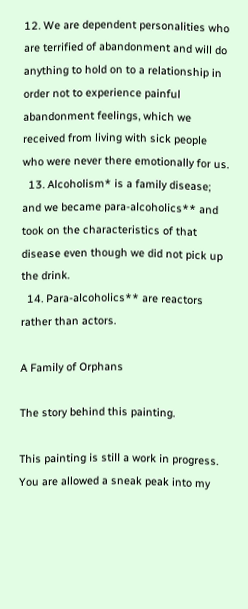12. We are dependent personalities who are terrified of abandonment and will do anything to hold on to a relationship in order not to experience painful abandonment feelings, which we received from living with sick people who were never there emotionally for us.
  13. Alcoholism* is a family disease; and we became para-alcoholics** and took on the characteristics of that disease even though we did not pick up the drink.
  14. Para-alcoholics** are reactors rather than actors.

A Family of Orphans

The story behind this painting.

This painting is still a work in progress. You are allowed a sneak peak into my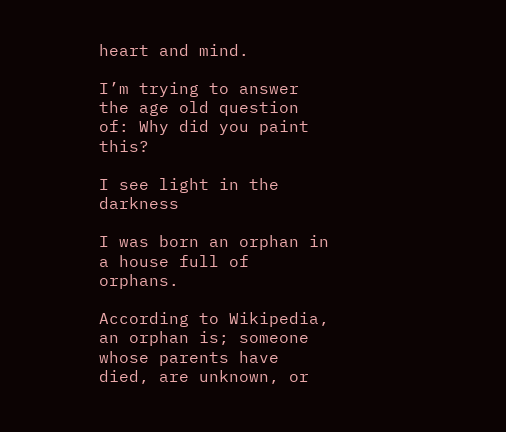heart and mind.

I’m trying to answer the age old question of: Why did you paint this?

I see light in the darkness

I was born an orphan in a house full of orphans.

According to Wikipedia, an orphan is; someone whose parents have died, are unknown, or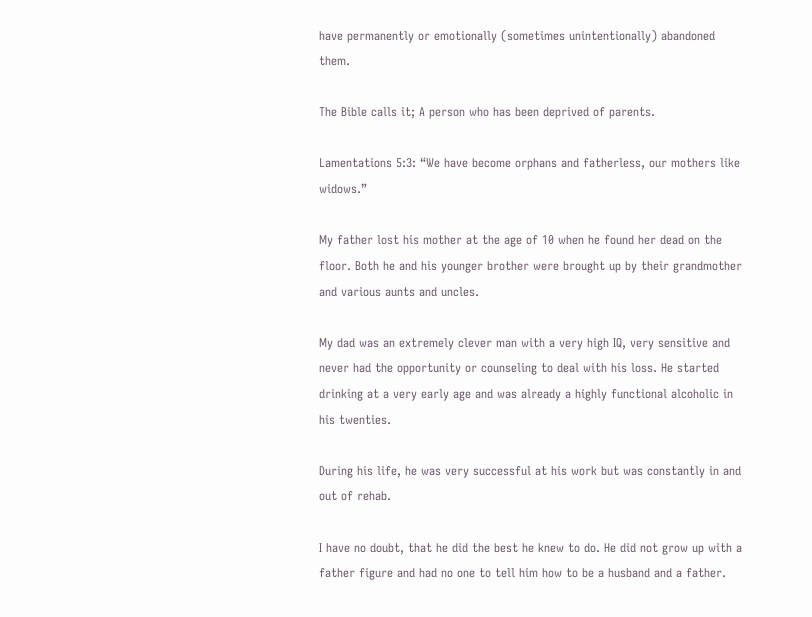have permanently or emotionally (sometimes unintentionally) abandoned them.

The Bible calls it; A person who has been deprived of parents.

Lamentations 5:3: “We have become orphans and fatherless, our mothers like widows.”

My father lost his mother at the age of 10 when he found her dead on the floor. Both he and his younger brother were brought up by their grandmother and various aunts and uncles.

My dad was an extremely clever man with a very high IQ, very sensitive and never had the opportunity or counseling to deal with his loss. He started drinking at a very early age and was already a highly functional alcoholic in his twenties.

During his life, he was very successful at his work but was constantly in and out of rehab.

I have no doubt, that he did the best he knew to do. He did not grow up with a father figure and had no one to tell him how to be a husband and a father.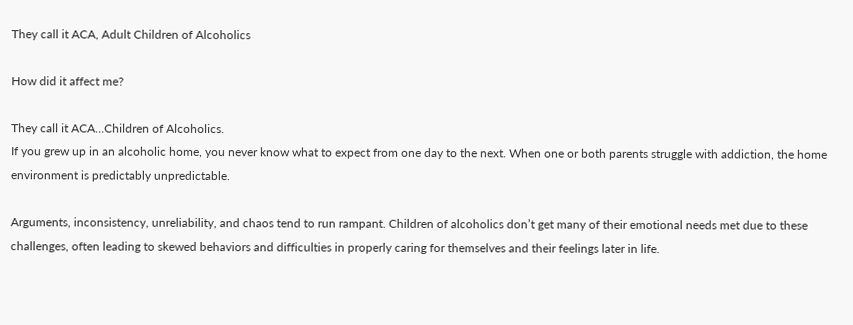They call it ACA, Adult Children of Alcoholics

How did it affect me?

They call it ACA…Children of Alcoholics.
If you grew up in an alcoholic home, you never know what to expect from one day to the next. When one or both parents struggle with addiction, the home environment is predictably unpredictable.

Arguments, inconsistency, unreliability, and chaos tend to run rampant. Children of alcoholics don’t get many of their emotional needs met due to these challenges, often leading to skewed behaviors and difficulties in properly caring for themselves and their feelings later in life.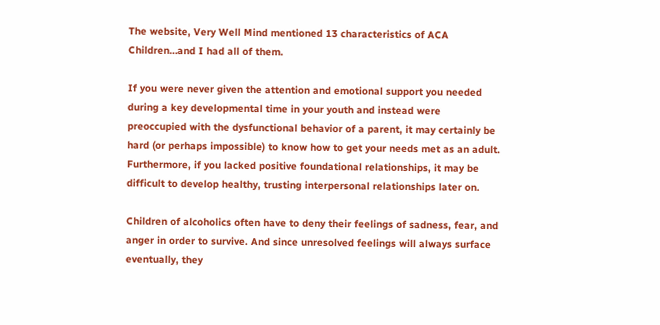The website, Very Well Mind mentioned 13 characteristics of ACA Children…and I had all of them.

If you were never given the attention and emotional support you needed during a key developmental time in your youth and instead were preoccupied with the dysfunctional behavior of a parent, it may certainly be hard (or perhaps impossible) to know how to get your needs met as an adult. Furthermore, if you lacked positive foundational relationships, it may be difficult to develop healthy, trusting interpersonal relationships later on.

Children of alcoholics often have to deny their feelings of sadness, fear, and anger in order to survive. And since unresolved feelings will always surface eventually, they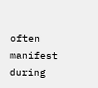often manifest during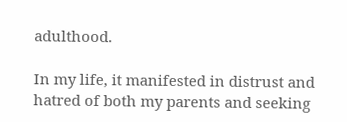adulthood.

In my life, it manifested in distrust and hatred of both my parents and seeking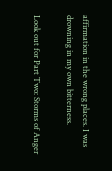affirmation in the wrong places. I was drowning in my own bitterness.

Look out for Part Two: Storms of Anger